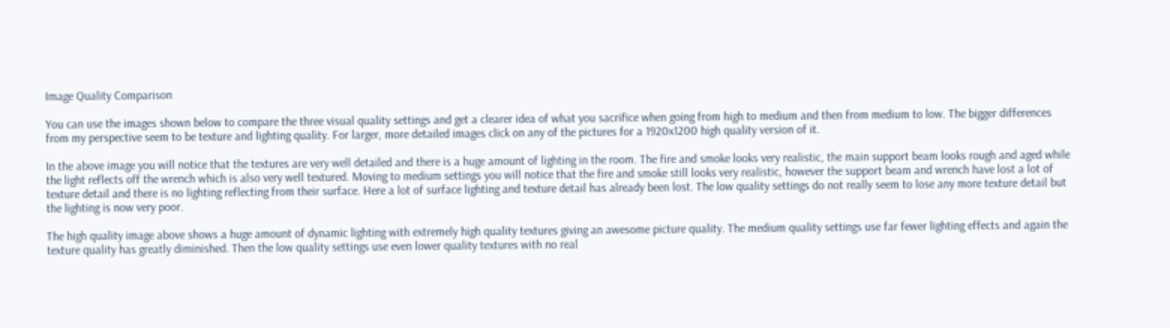Image Quality Comparison

You can use the images shown below to compare the three visual quality settings and get a clearer idea of what you sacrifice when going from high to medium and then from medium to low. The bigger differences from my perspective seem to be texture and lighting quality. For larger, more detailed images click on any of the pictures for a 1920x1200 high quality version of it.

In the above image you will notice that the textures are very well detailed and there is a huge amount of lighting in the room. The fire and smoke looks very realistic, the main support beam looks rough and aged while the light reflects off the wrench which is also very well textured. Moving to medium settings you will notice that the fire and smoke still looks very realistic, however the support beam and wrench have lost a lot of texture detail and there is no lighting reflecting from their surface. Here a lot of surface lighting and texture detail has already been lost. The low quality settings do not really seem to lose any more texture detail but the lighting is now very poor.

The high quality image above shows a huge amount of dynamic lighting with extremely high quality textures giving an awesome picture quality. The medium quality settings use far fewer lighting effects and again the texture quality has greatly diminished. Then the low quality settings use even lower quality textures with no real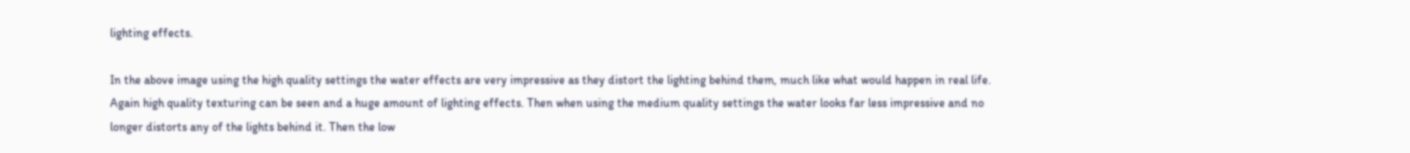lighting effects.

In the above image using the high quality settings the water effects are very impressive as they distort the lighting behind them, much like what would happen in real life. Again high quality texturing can be seen and a huge amount of lighting effects. Then when using the medium quality settings the water looks far less impressive and no longer distorts any of the lights behind it. Then the low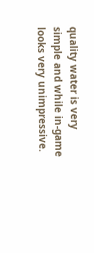quality water is very simple and while in-game looks very unimpressive.